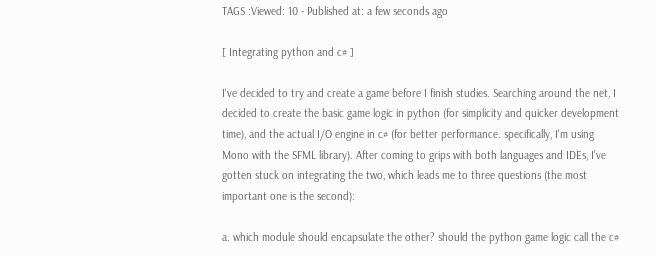TAGS :Viewed: 10 - Published at: a few seconds ago

[ Integrating python and c# ]

I've decided to try and create a game before I finish studies. Searching around the net, I decided to create the basic game logic in python (for simplicity and quicker development time), and the actual I/O engine in c# (for better performance. specifically, I'm using Mono with the SFML library). After coming to grips with both languages and IDEs, I've gotten stuck on integrating the two, which leads me to three questions (the most important one is the second):

a. which module should encapsulate the other? should the python game logic call the c#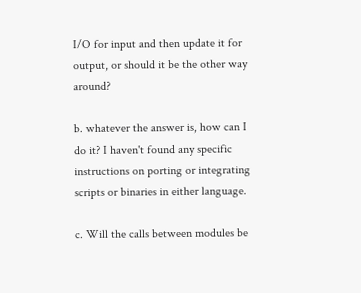I/O for input and then update it for output, or should it be the other way around?

b. whatever the answer is, how can I do it? I haven't found any specific instructions on porting or integrating scripts or binaries in either language.

c. Will the calls between modules be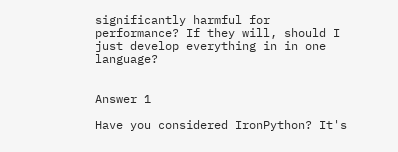significantly harmful for performance? If they will, should I just develop everything in in one language?


Answer 1

Have you considered IronPython? It's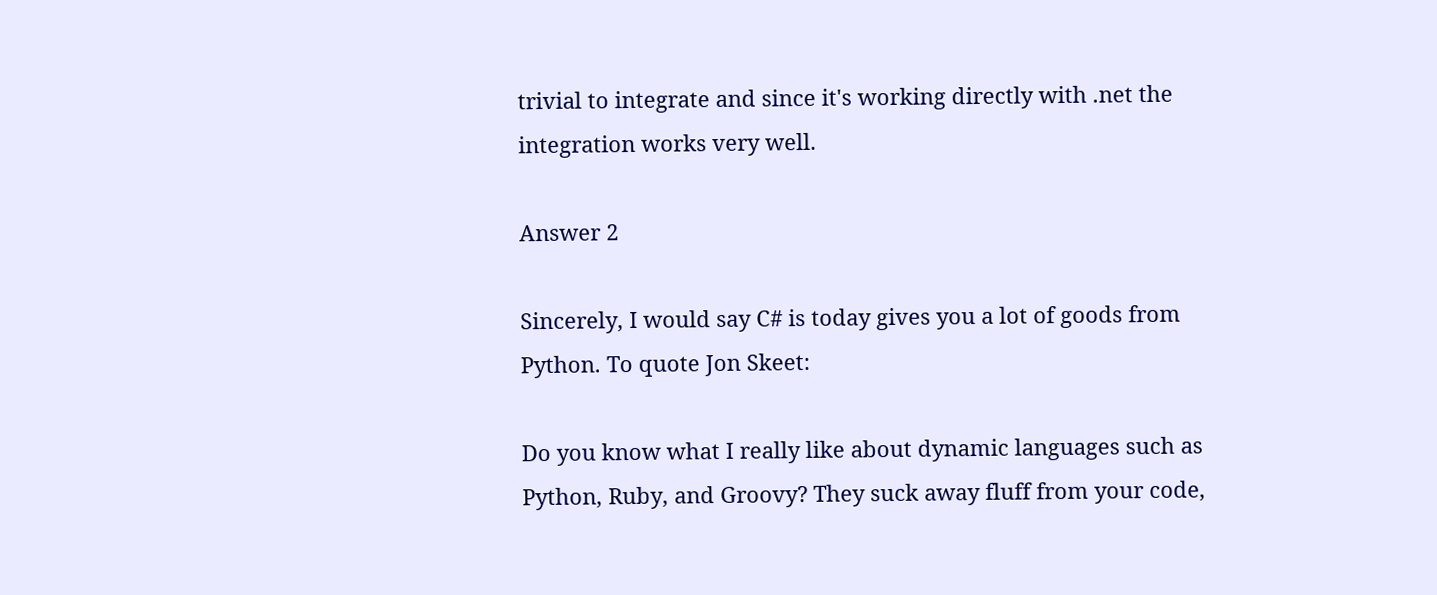trivial to integrate and since it's working directly with .net the integration works very well.

Answer 2

Sincerely, I would say C# is today gives you a lot of goods from Python. To quote Jon Skeet:

Do you know what I really like about dynamic languages such as Python, Ruby, and Groovy? They suck away fluff from your code,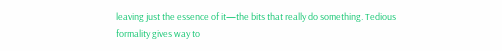leaving just the essence of it—the bits that really do something. Tedious formality gives way to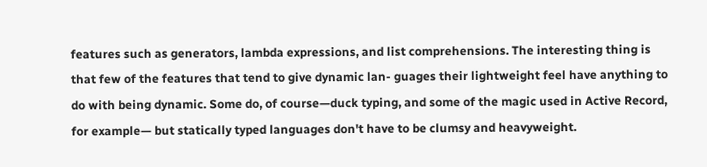features such as generators, lambda expressions, and list comprehensions. The interesting thing is that few of the features that tend to give dynamic lan- guages their lightweight feel have anything to do with being dynamic. Some do, of course—duck typing, and some of the magic used in Active Record, for example— but statically typed languages don't have to be clumsy and heavyweight.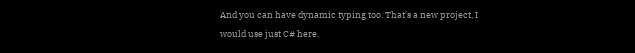And you can have dynamic typing too. That's a new project, I would use just C# here.